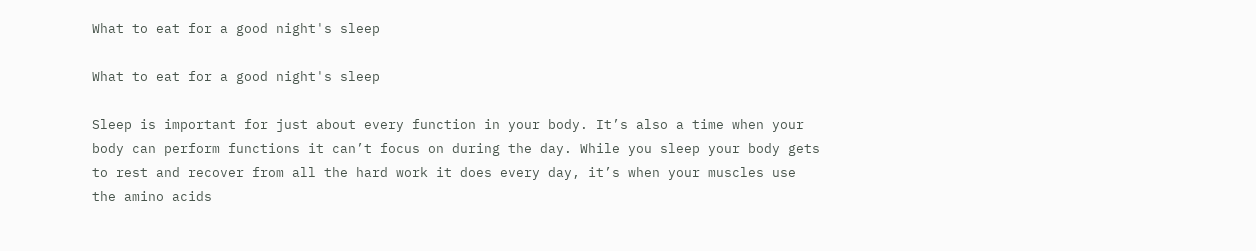What to eat for a good night's sleep

What to eat for a good night's sleep

Sleep is important for just about every function in your body. It’s also a time when your body can perform functions it can’t focus on during the day. While you sleep your body gets to rest and recover from all the hard work it does every day, it’s when your muscles use the amino acids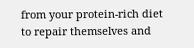from your protein-rich diet to repair themselves and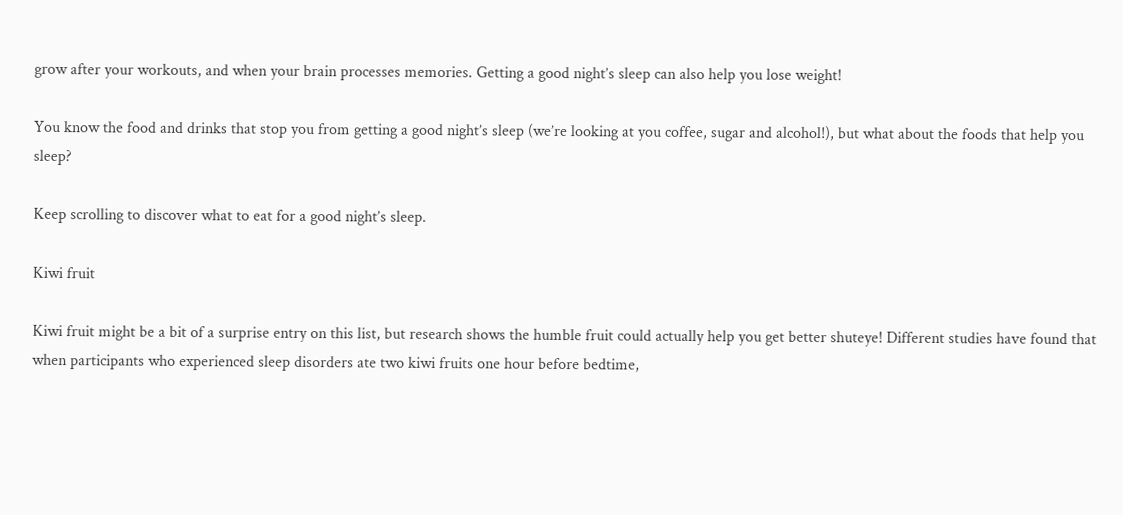grow after your workouts, and when your brain processes memories. Getting a good night’s sleep can also help you lose weight!

You know the food and drinks that stop you from getting a good night’s sleep (we’re looking at you coffee, sugar and alcohol!), but what about the foods that help you sleep?

Keep scrolling to discover what to eat for a good night’s sleep.

Kiwi fruit

Kiwi fruit might be a bit of a surprise entry on this list, but research shows the humble fruit could actually help you get better shuteye! Different studies have found that when participants who experienced sleep disorders ate two kiwi fruits one hour before bedtime,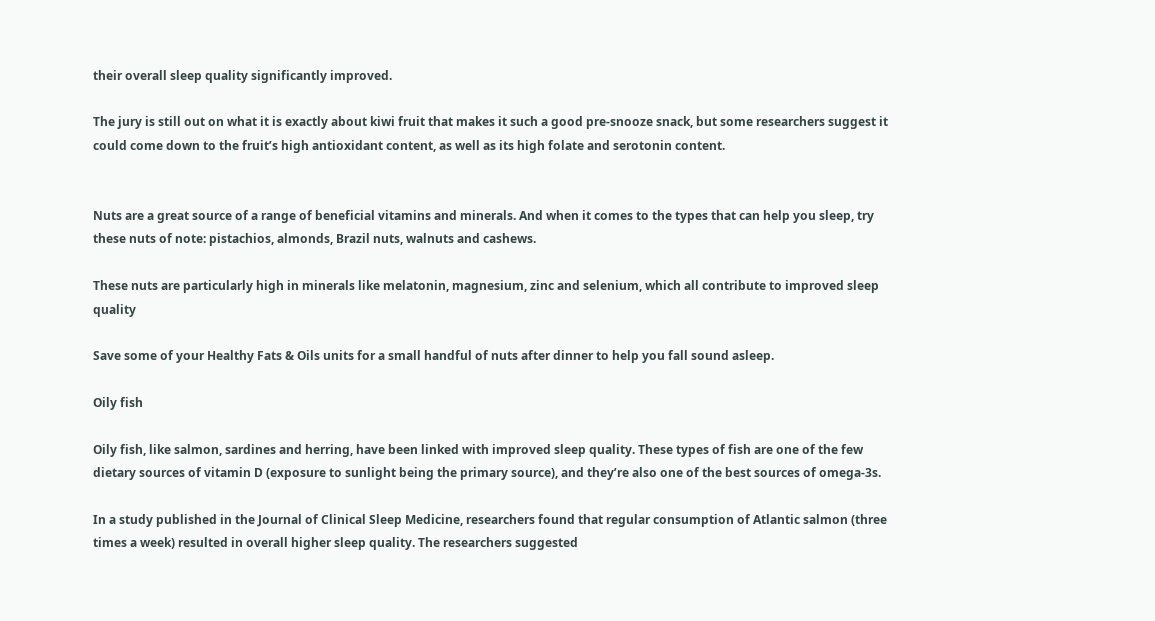their overall sleep quality significantly improved.

The jury is still out on what it is exactly about kiwi fruit that makes it such a good pre-snooze snack, but some researchers suggest it could come down to the fruit’s high antioxidant content, as well as its high folate and serotonin content.


Nuts are a great source of a range of beneficial vitamins and minerals. And when it comes to the types that can help you sleep, try these nuts of note: pistachios, almonds, Brazil nuts, walnuts and cashews.

These nuts are particularly high in minerals like melatonin, magnesium, zinc and selenium, which all contribute to improved sleep quality

Save some of your Healthy Fats & Oils units for a small handful of nuts after dinner to help you fall sound asleep.

Oily fish

Oily fish, like salmon, sardines and herring, have been linked with improved sleep quality. These types of fish are one of the few dietary sources of vitamin D (exposure to sunlight being the primary source), and they’re also one of the best sources of omega-3s.

In a study published in the Journal of Clinical Sleep Medicine, researchers found that regular consumption of Atlantic salmon (three times a week) resulted in overall higher sleep quality. The researchers suggested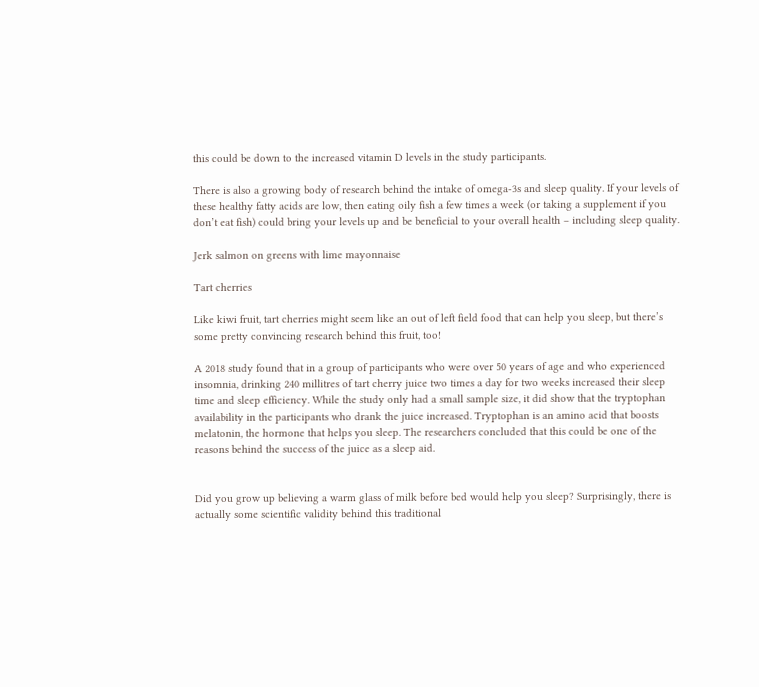this could be down to the increased vitamin D levels in the study participants.

There is also a growing body of research behind the intake of omega-3s and sleep quality. If your levels of these healthy fatty acids are low, then eating oily fish a few times a week (or taking a supplement if you don’t eat fish) could bring your levels up and be beneficial to your overall health – including sleep quality.

Jerk salmon on greens with lime mayonnaise

Tart cherries

Like kiwi fruit, tart cherries might seem like an out of left field food that can help you sleep, but there’s some pretty convincing research behind this fruit, too!

A 2018 study found that in a group of participants who were over 50 years of age and who experienced insomnia, drinking 240 millitres of tart cherry juice two times a day for two weeks increased their sleep time and sleep efficiency. While the study only had a small sample size, it did show that the tryptophan availability in the participants who drank the juice increased. Tryptophan is an amino acid that boosts melatonin, the hormone that helps you sleep. The researchers concluded that this could be one of the reasons behind the success of the juice as a sleep aid.


Did you grow up believing a warm glass of milk before bed would help you sleep? Surprisingly, there is actually some scientific validity behind this traditional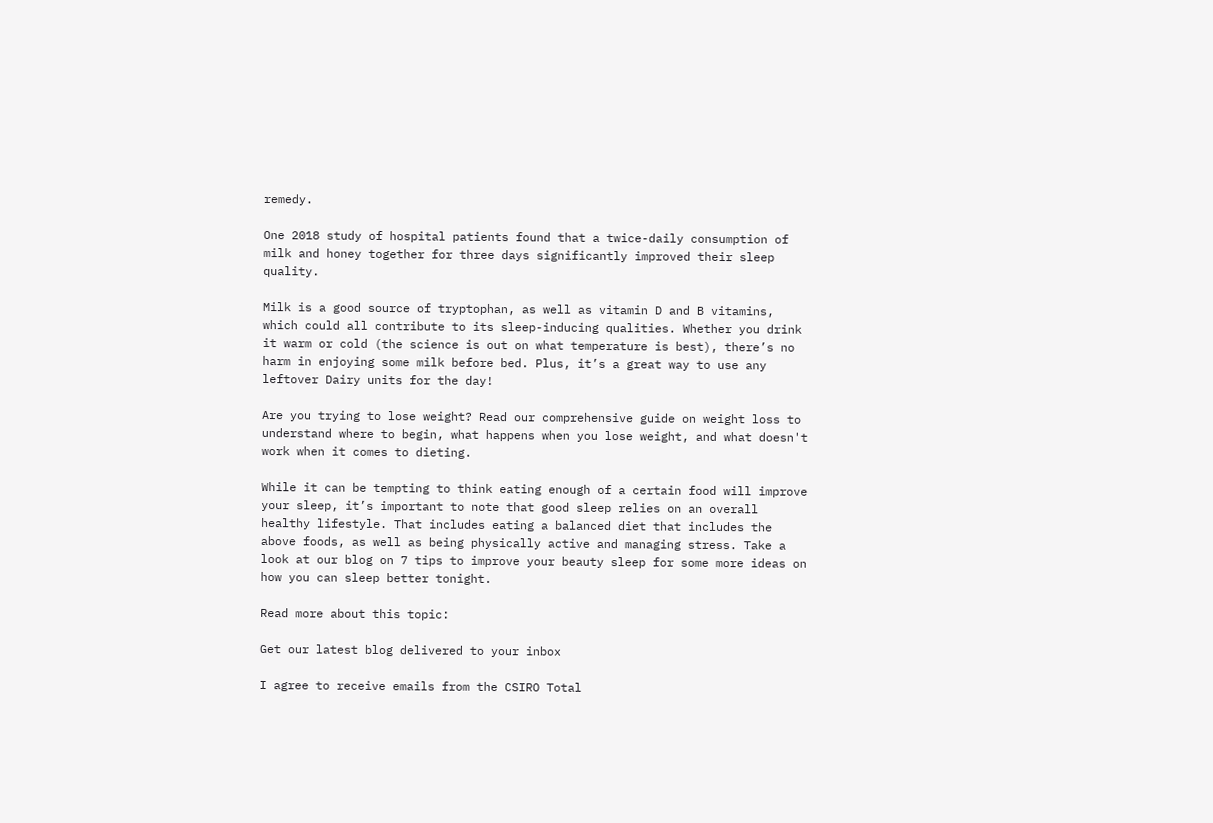remedy.

One 2018 study of hospital patients found that a twice-daily consumption of milk and honey together for three days significantly improved their sleep quality.

Milk is a good source of tryptophan, as well as vitamin D and B vitamins, which could all contribute to its sleep-inducing qualities. Whether you drink it warm or cold (the science is out on what temperature is best), there’s no harm in enjoying some milk before bed. Plus, it’s a great way to use any leftover Dairy units for the day!

Are you trying to lose weight? Read our comprehensive guide on weight loss to understand where to begin, what happens when you lose weight, and what doesn't work when it comes to dieting.

While it can be tempting to think eating enough of a certain food will improve your sleep, it’s important to note that good sleep relies on an overall healthy lifestyle. That includes eating a balanced diet that includes the above foods, as well as being physically active and managing stress. Take a look at our blog on 7 tips to improve your beauty sleep for some more ideas on how you can sleep better tonight.

Read more about this topic:

Get our latest blog delivered to your inbox

I agree to receive emails from the CSIRO Total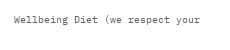Wellbeing Diet (we respect your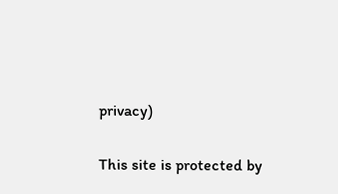privacy)

This site is protected by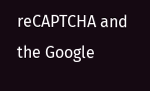reCAPTCHA and the Google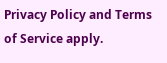Privacy Policy and Terms of Service apply.